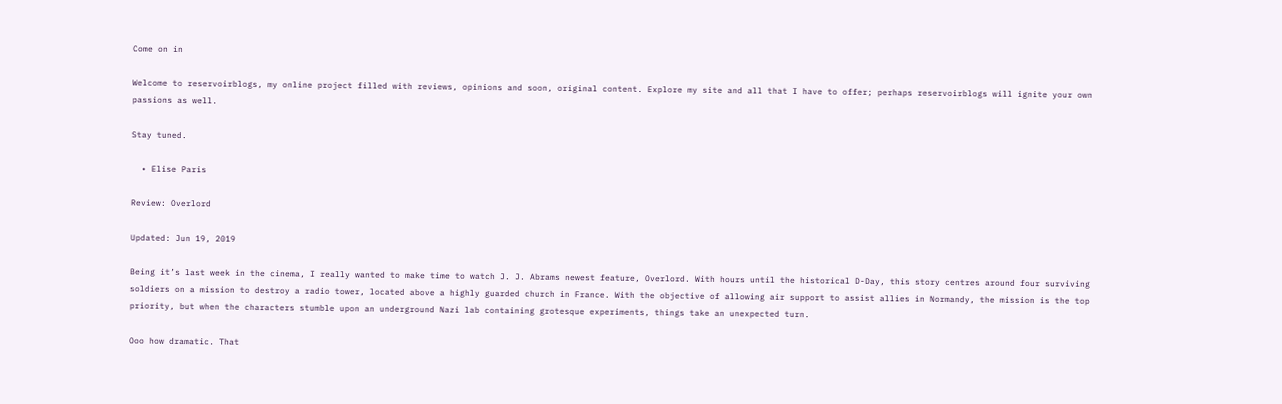Come on in

Welcome to reservoirblogs, my online project filled with reviews, opinions and soon, original content. Explore my site and all that I have to offer; perhaps reservoirblogs will ignite your own passions as well.

Stay tuned.

  • Elise Paris

Review: Overlord

Updated: Jun 19, 2019

Being it’s last week in the cinema, I really wanted to make time to watch J. J. Abrams newest feature, Overlord. With hours until the historical D-Day, this story centres around four surviving soldiers on a mission to destroy a radio tower, located above a highly guarded church in France. With the objective of allowing air support to assist allies in Normandy, the mission is the top priority, but when the characters stumble upon an underground Nazi lab containing grotesque experiments, things take an unexpected turn.

Ooo how dramatic. That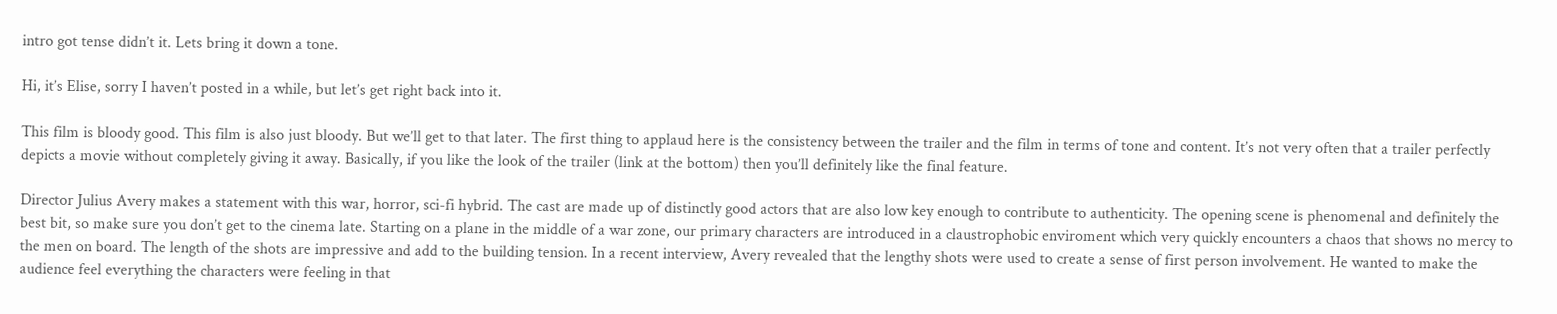intro got tense didn’t it. Lets bring it down a tone.

Hi, it’s Elise, sorry I haven’t posted in a while, but let’s get right back into it.

This film is bloody good. This film is also just bloody. But we’ll get to that later. The first thing to applaud here is the consistency between the trailer and the film in terms of tone and content. It’s not very often that a trailer perfectly depicts a movie without completely giving it away. Basically, if you like the look of the trailer (link at the bottom) then you’ll definitely like the final feature.

Director Julius Avery makes a statement with this war, horror, sci-fi hybrid. The cast are made up of distinctly good actors that are also low key enough to contribute to authenticity. The opening scene is phenomenal and definitely the best bit, so make sure you don’t get to the cinema late. Starting on a plane in the middle of a war zone, our primary characters are introduced in a claustrophobic enviroment which very quickly encounters a chaos that shows no mercy to the men on board. The length of the shots are impressive and add to the building tension. In a recent interview, Avery revealed that the lengthy shots were used to create a sense of first person involvement. He wanted to make the audience feel everything the characters were feeling in that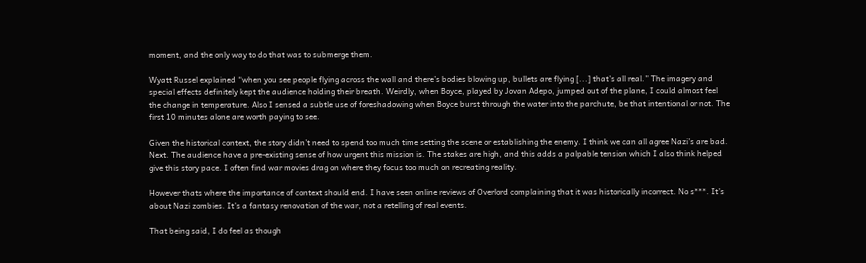moment, and the only way to do that was to submerge them.

Wyatt Russel explained “when you see people flying across the wall and there’s bodies blowing up, bullets are flying [...] that’s all real.” The imagery and special effects definitely kept the audience holding their breath. Weirdly, when Boyce, played by Jovan Adepo, jumped out of the plane, I could almost feel the change in temperature. Also I sensed a subtle use of foreshadowing when Boyce burst through the water into the parchute, be that intentional or not. The first 10 minutes alone are worth paying to see.

Given the historical context, the story didn’t need to spend too much time setting the scene or establishing the enemy. I think we can all agree Nazi’s are bad. Next. The audience have a pre-existing sense of how urgent this mission is. The stakes are high, and this adds a palpable tension which I also think helped give this story pace. I often find war movies drag on where they focus too much on recreating reality.

However thats where the importance of context should end. I have seen online reviews of Overlord complaining that it was historically incorrect. No s***. It’s about Nazi zombies. It’s a fantasy renovation of the war, not a retelling of real events.

That being said, I do feel as though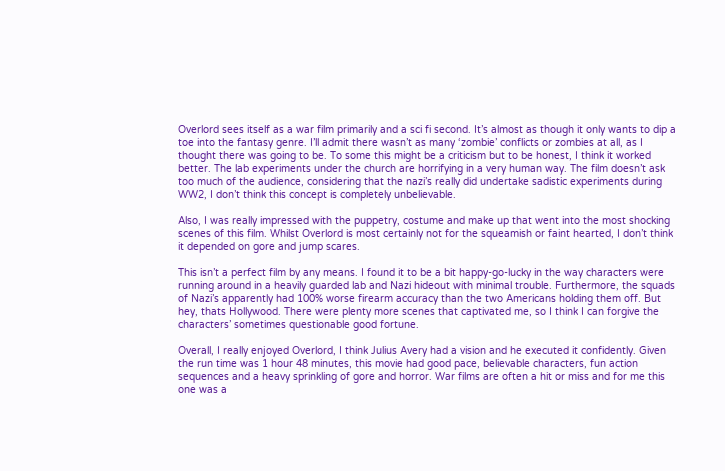Overlord sees itself as a war film primarily and a sci fi second. It’s almost as though it only wants to dip a toe into the fantasy genre. I’ll admit there wasn’t as many ‘zombie’ conflicts or zombies at all, as I thought there was going to be. To some this might be a criticism but to be honest, I think it worked better. The lab experiments under the church are horrifying in a very human way. The film doesn’t ask too much of the audience, considering that the nazi’s really did undertake sadistic experiments during WW2, I don’t think this concept is completely unbelievable.

Also, I was really impressed with the puppetry, costume and make up that went into the most shocking scenes of this film. Whilst Overlord is most certainly not for the squeamish or faint hearted, I don’t think it depended on gore and jump scares.

This isn’t a perfect film by any means. I found it to be a bit happy-go-lucky in the way characters were running around in a heavily guarded lab and Nazi hideout with minimal trouble. Furthermore, the squads of Nazi’s apparently had 100% worse firearm accuracy than the two Americans holding them off. But hey, thats Hollywood. There were plenty more scenes that captivated me, so I think I can forgive the characters’ sometimes questionable good fortune.

Overall, I really enjoyed Overlord, I think Julius Avery had a vision and he executed it confidently. Given the run time was 1 hour 48 minutes, this movie had good pace, believable characters, fun action sequences and a heavy sprinkling of gore and horror. War films are often a hit or miss and for me this one was a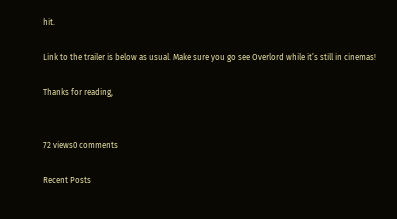hit.

Link to the trailer is below as usual. Make sure you go see Overlord while it’s still in cinemas!

Thanks for reading,


72 views0 comments

Recent Posts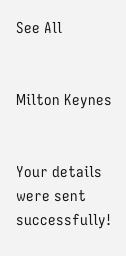See All


Milton Keynes


Your details were sent successfully!